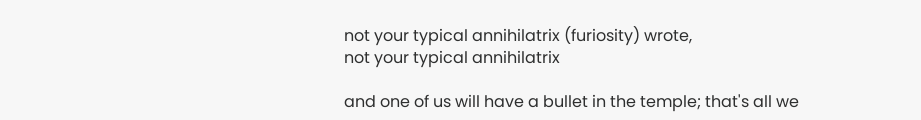not your typical annihilatrix (furiosity) wrote,
not your typical annihilatrix

and one of us will have a bullet in the temple; that's all we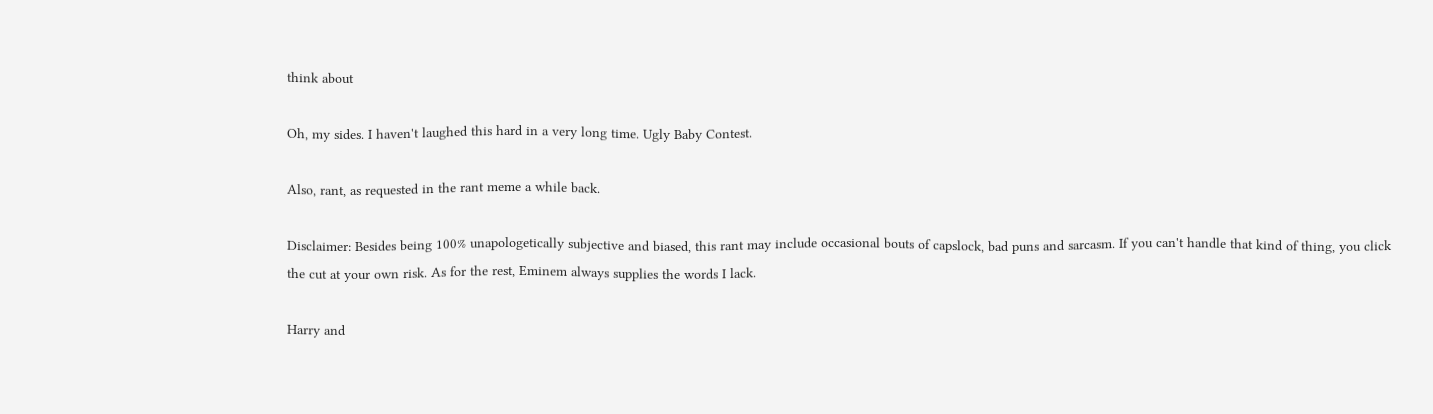think about

Oh, my sides. I haven't laughed this hard in a very long time. Ugly Baby Contest.

Also, rant, as requested in the rant meme a while back.

Disclaimer: Besides being 100% unapologetically subjective and biased, this rant may include occasional bouts of capslock, bad puns and sarcasm. If you can't handle that kind of thing, you click the cut at your own risk. As for the rest, Eminem always supplies the words I lack.

Harry and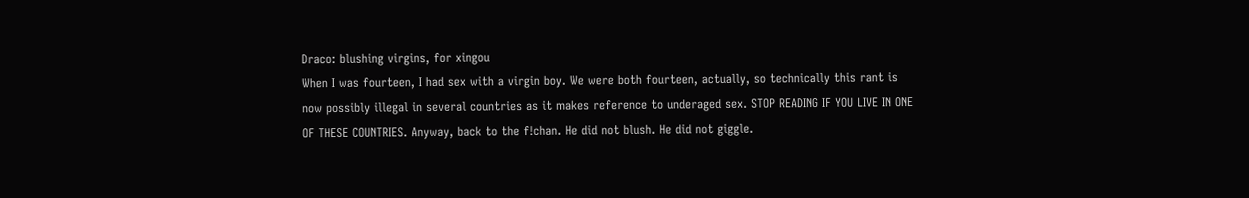Draco: blushing virgins, for xingou
When I was fourteen, I had sex with a virgin boy. We were both fourteen, actually, so technically this rant is now possibly illegal in several countries as it makes reference to underaged sex. STOP READING IF YOU LIVE IN ONE OF THESE COUNTRIES. Anyway, back to the f!chan. He did not blush. He did not giggle.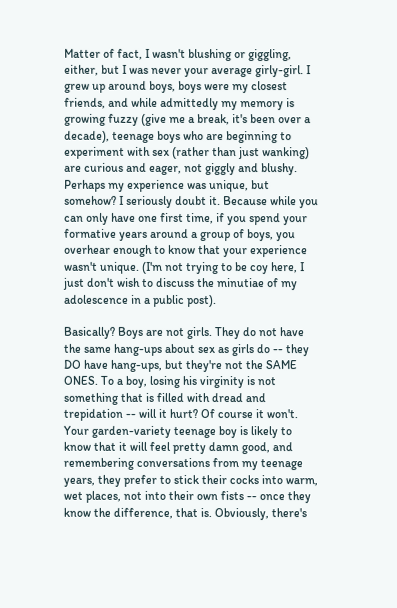Matter of fact, I wasn't blushing or giggling, either, but I was never your average girly-girl. I grew up around boys, boys were my closest friends, and while admittedly my memory is growing fuzzy (give me a break, it's been over a decade), teenage boys who are beginning to experiment with sex (rather than just wanking) are curious and eager, not giggly and blushy. Perhaps my experience was unique, but somehow? I seriously doubt it. Because while you can only have one first time, if you spend your formative years around a group of boys, you overhear enough to know that your experience wasn't unique. (I'm not trying to be coy here, I just don't wish to discuss the minutiae of my adolescence in a public post).

Basically? Boys are not girls. They do not have the same hang-ups about sex as girls do -- they DO have hang-ups, but they're not the SAME ONES. To a boy, losing his virginity is not something that is filled with dread and trepidation -- will it hurt? Of course it won't. Your garden-variety teenage boy is likely to know that it will feel pretty damn good, and remembering conversations from my teenage years, they prefer to stick their cocks into warm, wet places, not into their own fists -- once they know the difference, that is. Obviously, there's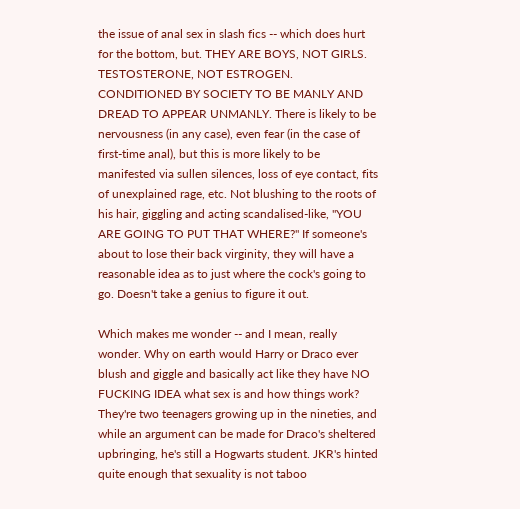the issue of anal sex in slash fics -- which does hurt for the bottom, but. THEY ARE BOYS, NOT GIRLS. TESTOSTERONE, NOT ESTROGEN. CONDITIONED BY SOCIETY TO BE MANLY AND DREAD TO APPEAR UNMANLY. There is likely to be nervousness (in any case), even fear (in the case of first-time anal), but this is more likely to be manifested via sullen silences, loss of eye contact, fits of unexplained rage, etc. Not blushing to the roots of his hair, giggling and acting scandalised-like, "YOU ARE GOING TO PUT THAT WHERE?" If someone's about to lose their back virginity, they will have a reasonable idea as to just where the cock's going to go. Doesn't take a genius to figure it out.

Which makes me wonder -- and I mean, really wonder. Why on earth would Harry or Draco ever blush and giggle and basically act like they have NO FUCKING IDEA what sex is and how things work? They're two teenagers growing up in the nineties, and while an argument can be made for Draco's sheltered upbringing, he's still a Hogwarts student. JKR's hinted quite enough that sexuality is not taboo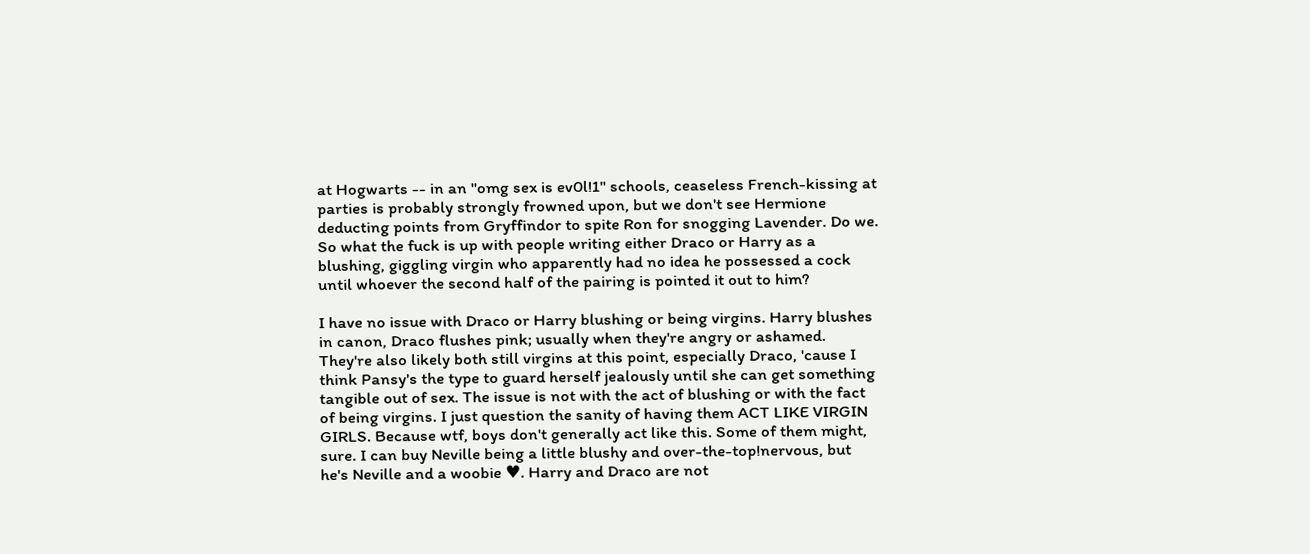at Hogwarts -- in an "omg sex is ev0l!1" schools, ceaseless French-kissing at parties is probably strongly frowned upon, but we don't see Hermione deducting points from Gryffindor to spite Ron for snogging Lavender. Do we. So what the fuck is up with people writing either Draco or Harry as a blushing, giggling virgin who apparently had no idea he possessed a cock until whoever the second half of the pairing is pointed it out to him?

I have no issue with Draco or Harry blushing or being virgins. Harry blushes in canon, Draco flushes pink; usually when they're angry or ashamed. They're also likely both still virgins at this point, especially Draco, 'cause I think Pansy's the type to guard herself jealously until she can get something tangible out of sex. The issue is not with the act of blushing or with the fact of being virgins. I just question the sanity of having them ACT LIKE VIRGIN GIRLS. Because wtf, boys don't generally act like this. Some of them might, sure. I can buy Neville being a little blushy and over-the-top!nervous, but he's Neville and a woobie ♥. Harry and Draco are not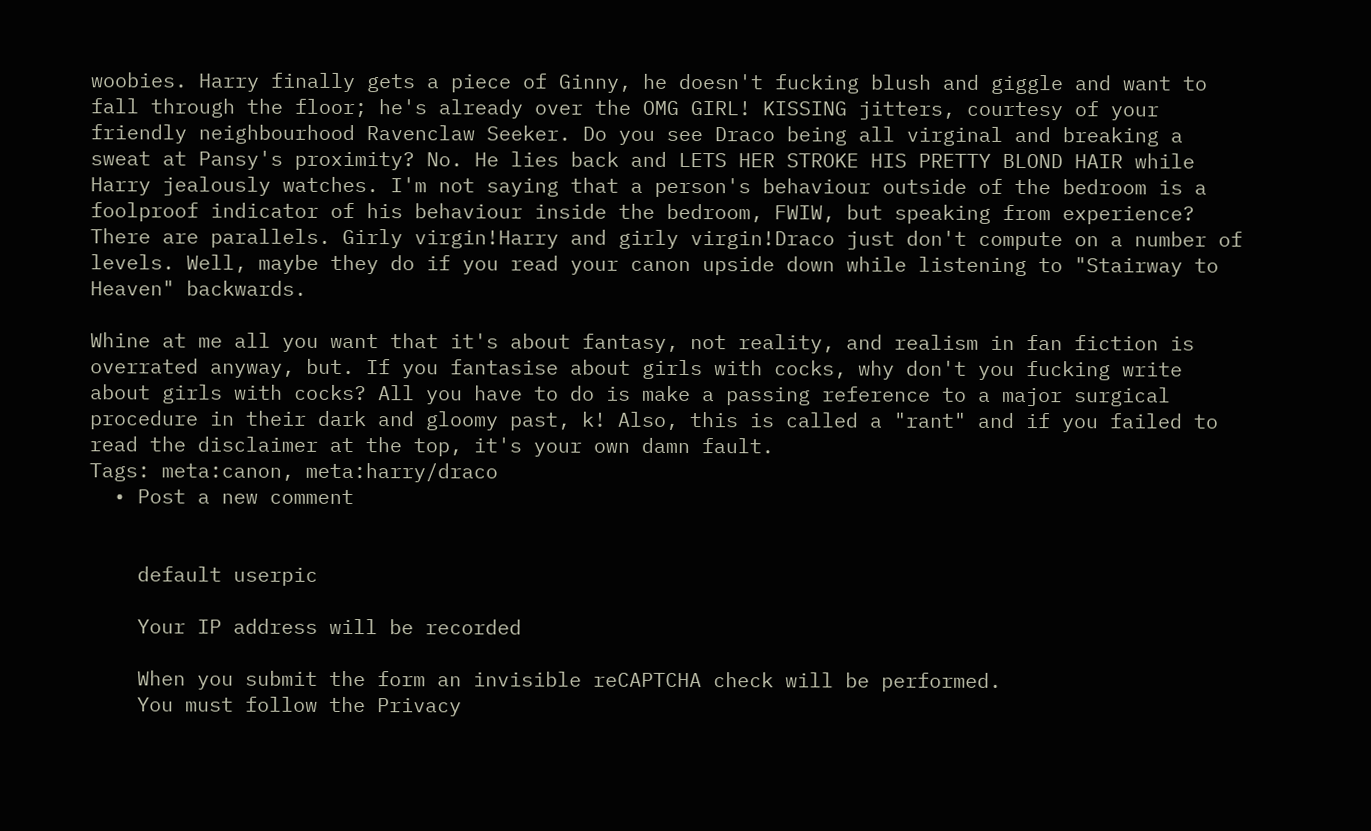woobies. Harry finally gets a piece of Ginny, he doesn't fucking blush and giggle and want to fall through the floor; he's already over the OMG GIRL! KISSING jitters, courtesy of your friendly neighbourhood Ravenclaw Seeker. Do you see Draco being all virginal and breaking a sweat at Pansy's proximity? No. He lies back and LETS HER STROKE HIS PRETTY BLOND HAIR while Harry jealously watches. I'm not saying that a person's behaviour outside of the bedroom is a foolproof indicator of his behaviour inside the bedroom, FWIW, but speaking from experience? There are parallels. Girly virgin!Harry and girly virgin!Draco just don't compute on a number of levels. Well, maybe they do if you read your canon upside down while listening to "Stairway to Heaven" backwards.

Whine at me all you want that it's about fantasy, not reality, and realism in fan fiction is overrated anyway, but. If you fantasise about girls with cocks, why don't you fucking write about girls with cocks? All you have to do is make a passing reference to a major surgical procedure in their dark and gloomy past, k! Also, this is called a "rant" and if you failed to read the disclaimer at the top, it's your own damn fault.
Tags: meta:canon, meta:harry/draco
  • Post a new comment


    default userpic

    Your IP address will be recorded

    When you submit the form an invisible reCAPTCHA check will be performed.
    You must follow the Privacy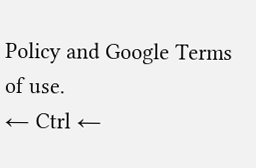Policy and Google Terms of use.
← Ctrl ←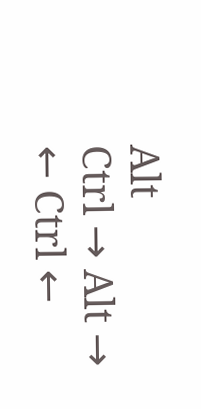Alt
Ctrl → Alt →
← Ctrl ←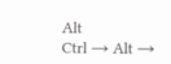Alt
Ctrl → Alt →